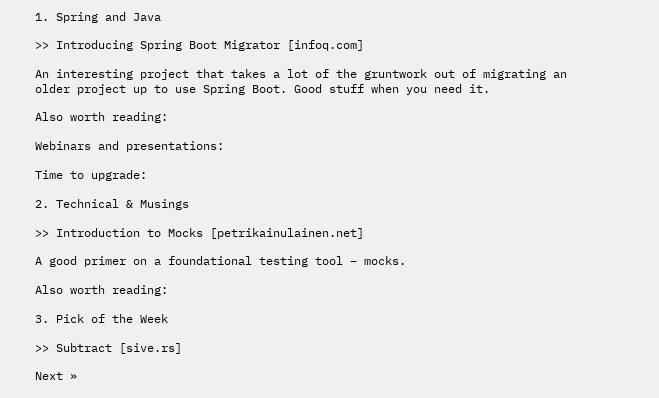1. Spring and Java

>> Introducing Spring Boot Migrator [infoq.com]

An interesting project that takes a lot of the gruntwork out of migrating an older project up to use Spring Boot. Good stuff when you need it.

Also worth reading:

Webinars and presentations:

Time to upgrade:

2. Technical & Musings

>> Introduction to Mocks [petrikainulainen.net]

A good primer on a foundational testing tool – mocks.

Also worth reading:

3. Pick of the Week

>> Subtract [sive.rs]

Next »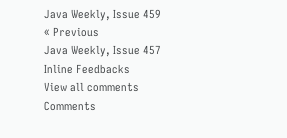Java Weekly, Issue 459
« Previous
Java Weekly, Issue 457
Inline Feedbacks
View all comments
Comments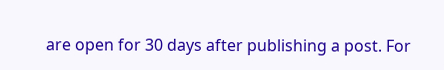are open for 30 days after publishing a post. For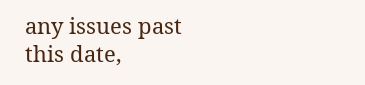any issues past this date,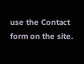use the Contact form on the site.